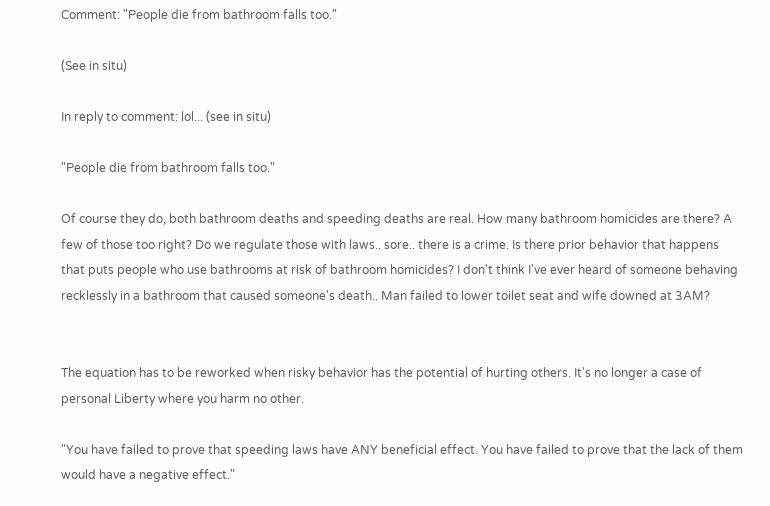Comment: "People die from bathroom falls too."

(See in situ)

In reply to comment: lol... (see in situ)

"People die from bathroom falls too."

Of course they do, both bathroom deaths and speeding deaths are real. How many bathroom homicides are there? A few of those too right? Do we regulate those with laws.. sore.. there is a crime. Is there prior behavior that happens that puts people who use bathrooms at risk of bathroom homicides? I don't think I've ever heard of someone behaving recklessly in a bathroom that caused someone's death.. Man failed to lower toilet seat and wife downed at 3AM?


The equation has to be reworked when risky behavior has the potential of hurting others. It's no longer a case of personal Liberty where you harm no other.

"You have failed to prove that speeding laws have ANY beneficial effect. You have failed to prove that the lack of them would have a negative effect."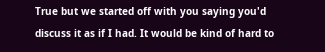True but we started off with you saying you'd discuss it as if I had. It would be kind of hard to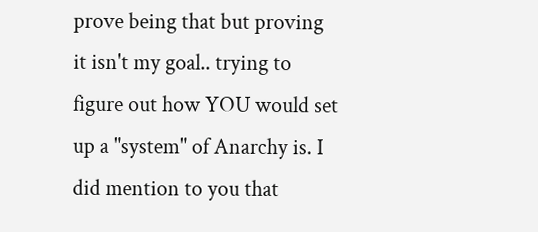prove being that but proving it isn't my goal.. trying to figure out how YOU would set up a "system" of Anarchy is. I did mention to you that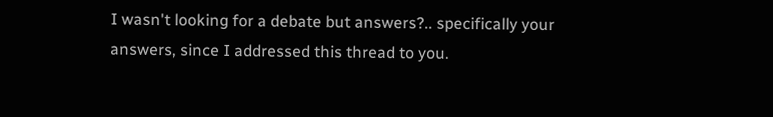I wasn't looking for a debate but answers?.. specifically your answers, since I addressed this thread to you.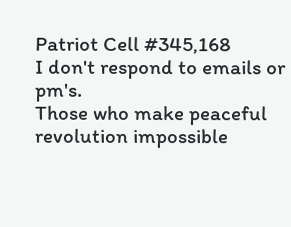Patriot Cell #345,168
I don't respond to emails or pm's.
Those who make peaceful revolution impossible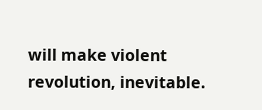will make violent revolution, inevitable.